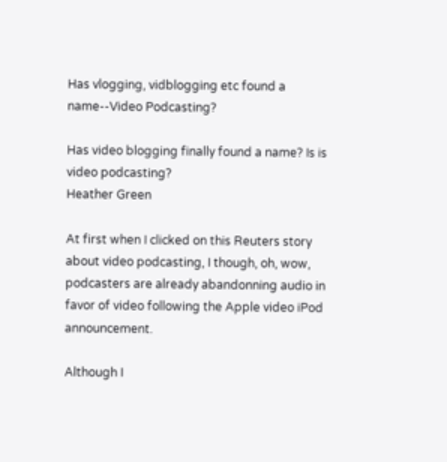Has vlogging, vidblogging etc found a name--Video Podcasting?

Has video blogging finally found a name? Is is video podcasting?
Heather Green

At first when I clicked on this Reuters story about video podcasting, I though, oh, wow, podcasters are already abandonning audio in favor of video following the Apple video iPod announcement.

Although I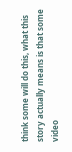think some will do this, what this story actually means is that some video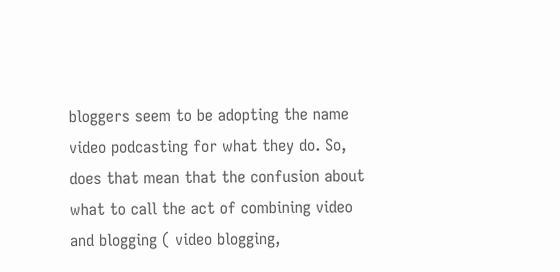bloggers seem to be adopting the name video podcasting for what they do. So, does that mean that the confusion about what to call the act of combining video and blogging ( video blogging,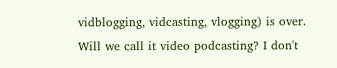vidblogging, vidcasting, vlogging) is over. Will we call it video podcasting? I don't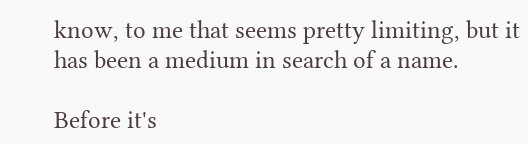know, to me that seems pretty limiting, but it has been a medium in search of a name.

Before it's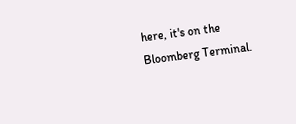here, it's on the Bloomberg Terminal.